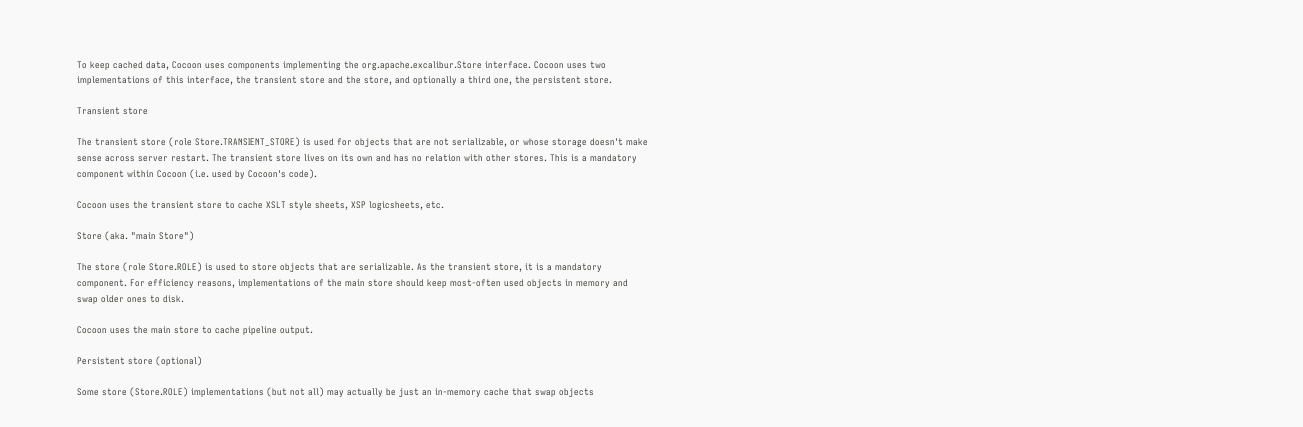To keep cached data, Cocoon uses components implementing the org.apache.excalibur.Store interface. Cocoon uses two implementations of this interface, the transient store and the store, and optionally a third one, the persistent store.

Transient store

The transient store (role Store.TRANSIENT_STORE) is used for objects that are not serializable, or whose storage doesn't make sense across server restart. The transient store lives on its own and has no relation with other stores. This is a mandatory component within Cocoon (i.e. used by Cocoon's code).

Cocoon uses the transient store to cache XSLT style sheets, XSP logicsheets, etc.

Store (aka. "main Store")

The store (role Store.ROLE) is used to store objects that are serializable. As the transient store, it is a mandatory component. For efficiency reasons, implementations of the main store should keep most-often used objects in memory and swap older ones to disk.

Cocoon uses the main store to cache pipeline output.

Persistent store (optional)

Some store (Store.ROLE) implementations (but not all) may actually be just an in-memory cache that swap objects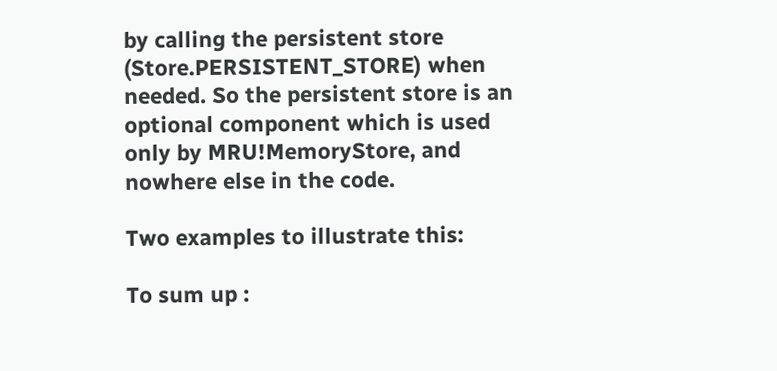by calling the persistent store (Store.PERSISTENT_STORE) when needed. So the persistent store is an optional component which is used only by MRU!MemoryStore, and nowhere else in the code.

Two examples to illustrate this:

To sum up :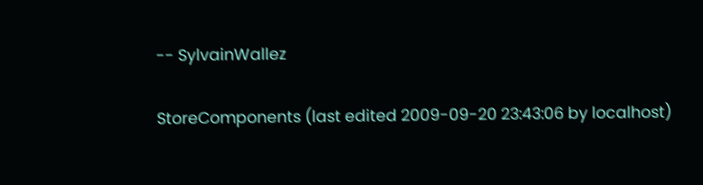-- SylvainWallez

StoreComponents (last edited 2009-09-20 23:43:06 by localhost)